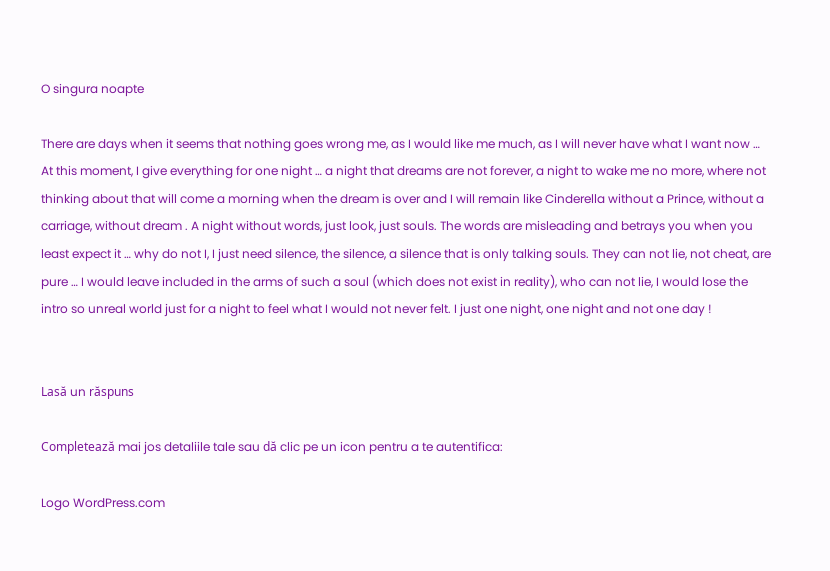O singura noapte

There are days when it seems that nothing goes wrong me, as I would like me much, as I will never have what I want now … At this moment, I give everything for one night … a night that dreams are not forever, a night to wake me no more, where not thinking about that will come a morning when the dream is over and I will remain like Cinderella without a Prince, without a carriage, without dream . A night without words, just look, just souls. The words are misleading and betrays you when you least expect it … why do not I, I just need silence, the silence, a silence that is only talking souls. They can not lie, not cheat, are pure … I would leave included in the arms of such a soul (which does not exist in reality), who can not lie, I would lose the intro so unreal world just for a night to feel what I would not never felt. I just one night, one night and not one day !


Lasă un răspuns

Completează mai jos detaliile tale sau dă clic pe un icon pentru a te autentifica:

Logo WordPress.com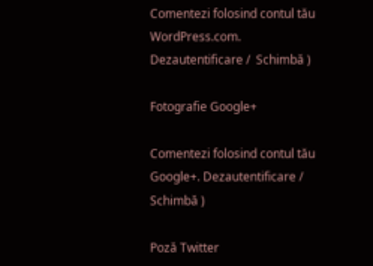Comentezi folosind contul tău WordPress.com. Dezautentificare /  Schimbă )

Fotografie Google+

Comentezi folosind contul tău Google+. Dezautentificare /  Schimbă )

Poză Twitter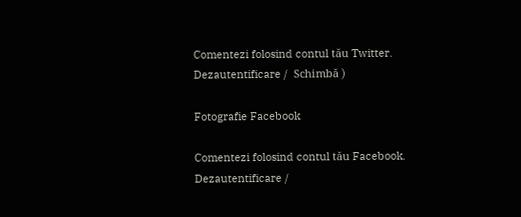Comentezi folosind contul tău Twitter. Dezautentificare /  Schimbă )

Fotografie Facebook

Comentezi folosind contul tău Facebook. Dezautentificare /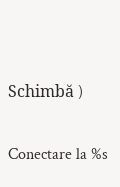Schimbă )


Conectare la %s